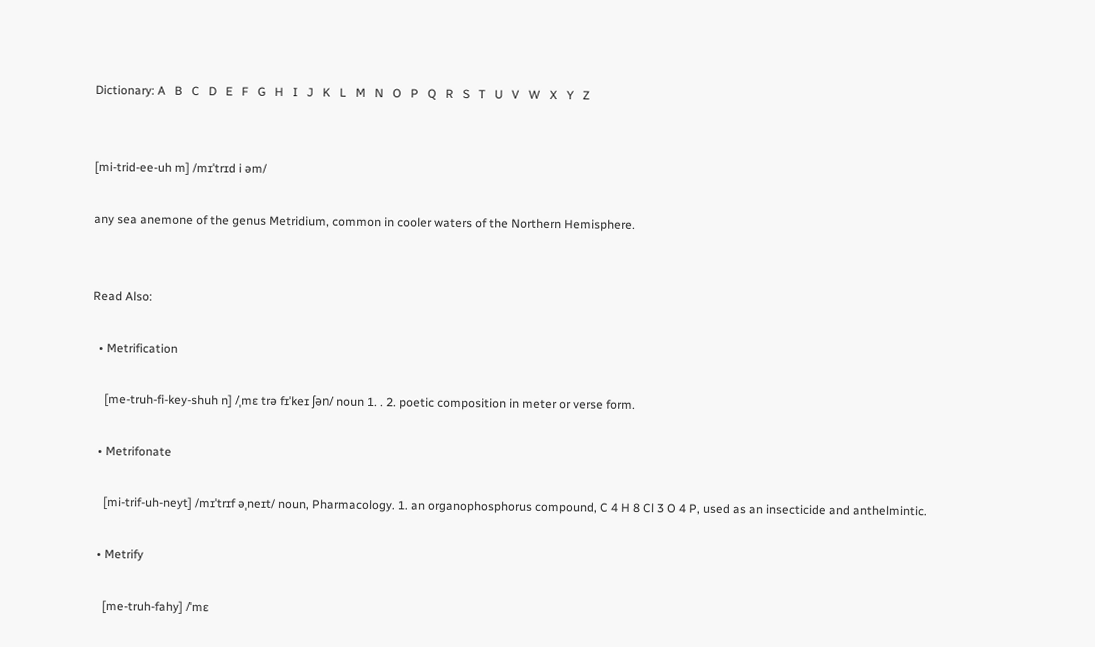Dictionary: A   B   C   D   E   F   G   H   I   J   K   L   M   N   O   P   Q   R   S   T   U   V   W   X   Y   Z


[mi-trid-ee-uh m] /mɪˈtrɪd i əm/

any sea anemone of the genus Metridium, common in cooler waters of the Northern Hemisphere.


Read Also:

  • Metrification

    [me-truh-fi-key-shuh n] /ˌmɛ trə fɪˈkeɪ ʃən/ noun 1. . 2. poetic composition in meter or verse form.

  • Metrifonate

    [mi-trif-uh-neyt] /mɪˈtrɪf əˌneɪt/ noun, Pharmacology. 1. an organophosphorus compound, C 4 H 8 Cl 3 O 4 P, used as an insecticide and anthelmintic.

  • Metrify

    [me-truh-fahy] /ˈmɛ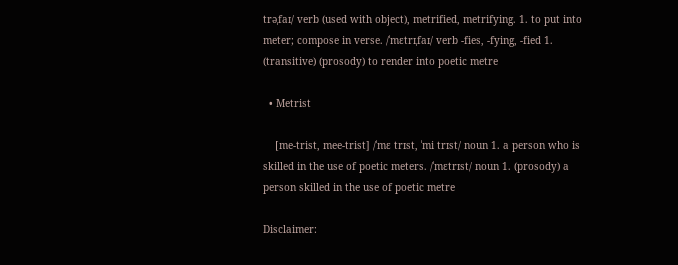trəˌfaɪ/ verb (used with object), metrified, metrifying. 1. to put into meter; compose in verse. /ˈmɛtrɪˌfaɪ/ verb -fies, -fying, -fied 1. (transitive) (prosody) to render into poetic metre

  • Metrist

    [me-trist, mee-trist] /ˈmɛ trɪst, ˈmi trɪst/ noun 1. a person who is skilled in the use of poetic meters. /ˈmɛtrɪst/ noun 1. (prosody) a person skilled in the use of poetic metre

Disclaimer: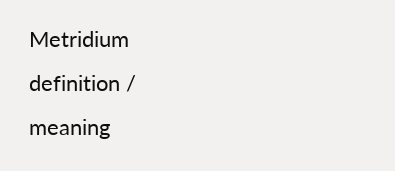Metridium definition / meaning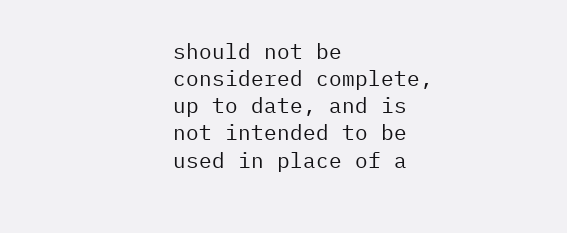should not be considered complete, up to date, and is not intended to be used in place of a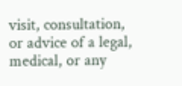visit, consultation, or advice of a legal, medical, or any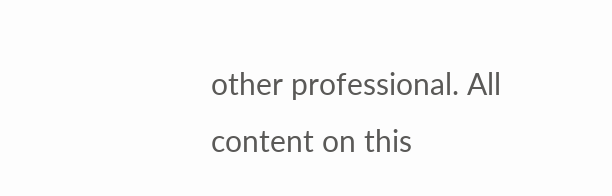other professional. All content on this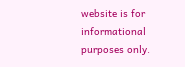website is for informational purposes only.